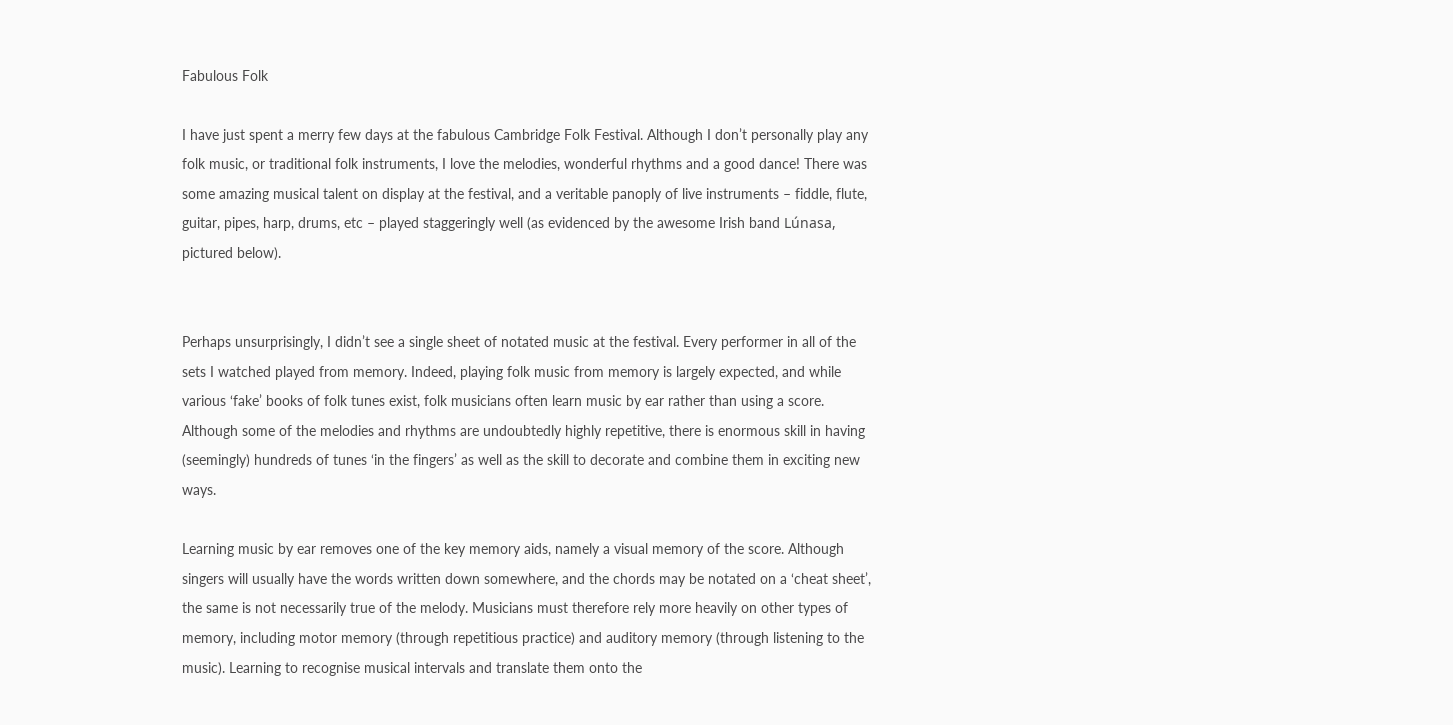Fabulous Folk

I have just spent a merry few days at the fabulous Cambridge Folk Festival. Although I don’t personally play any folk music, or traditional folk instruments, I love the melodies, wonderful rhythms and a good dance! There was some amazing musical talent on display at the festival, and a veritable panoply of live instruments – fiddle, flute, guitar, pipes, harp, drums, etc – played staggeringly well (as evidenced by the awesome Irish band Lúnasa, pictured below).


Perhaps unsurprisingly, I didn’t see a single sheet of notated music at the festival. Every performer in all of the sets I watched played from memory. Indeed, playing folk music from memory is largely expected, and while various ‘fake’ books of folk tunes exist, folk musicians often learn music by ear rather than using a score. Although some of the melodies and rhythms are undoubtedly highly repetitive, there is enormous skill in having (seemingly) hundreds of tunes ‘in the fingers’ as well as the skill to decorate and combine them in exciting new ways.

Learning music by ear removes one of the key memory aids, namely a visual memory of the score. Although singers will usually have the words written down somewhere, and the chords may be notated on a ‘cheat sheet’, the same is not necessarily true of the melody. Musicians must therefore rely more heavily on other types of memory, including motor memory (through repetitious practice) and auditory memory (through listening to the music). Learning to recognise musical intervals and translate them onto the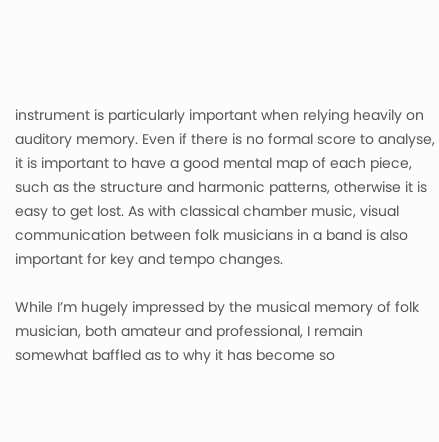instrument is particularly important when relying heavily on auditory memory. Even if there is no formal score to analyse, it is important to have a good mental map of each piece, such as the structure and harmonic patterns, otherwise it is easy to get lost. As with classical chamber music, visual communication between folk musicians in a band is also important for key and tempo changes.

While I’m hugely impressed by the musical memory of folk musician, both amateur and professional, I remain somewhat baffled as to why it has become so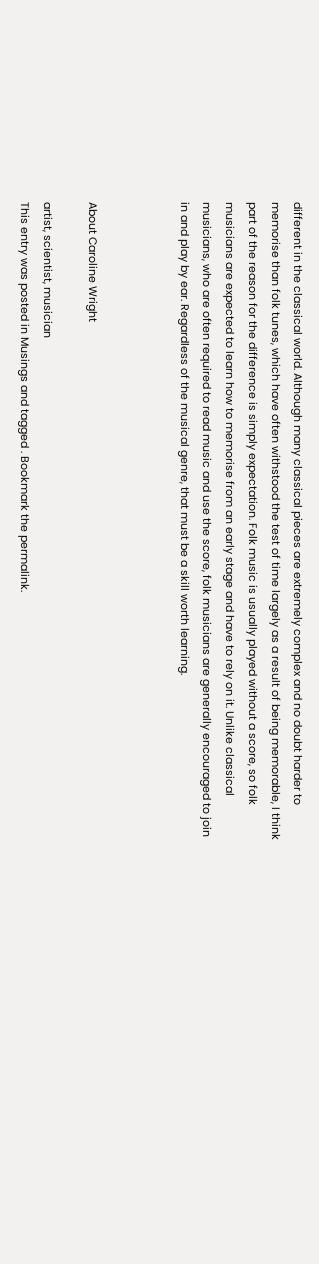different in the classical world. Although many classical pieces are extremely complex and no doubt harder to memorise than folk tunes, which have often withstood the test of time largely as a result of being memorable, I think part of the reason for the difference is simply expectation. Folk music is usually played without a score, so folk musicians are expected to learn how to memorise from an early stage and have to rely on it. Unlike classical musicians, who are often required to read music and use the score, folk musicians are generally encouraged to join in and play by ear. Regardless of the musical genre, that must be a skill worth learning.



About Caroline Wright

artist, scientist, musician
This entry was posted in Musings and tagged . Bookmark the permalink.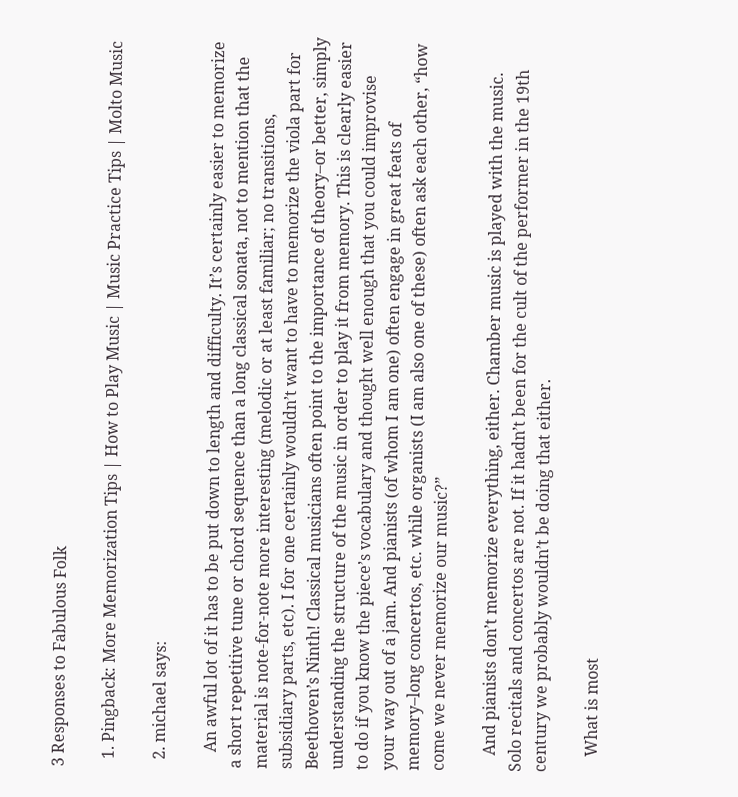3 Responses to Fabulous Folk

  1. Pingback: More Memorization Tips | How to Play Music | Music Practice Tips | Molto Music

  2. michael says:

    An awful lot of it has to be put down to length and difficulty. It’s certainly easier to memorize a short repetitive tune or chord sequence than a long classical sonata, not to mention that the material is note-for-note more interesting (melodic or at least familiar; no transitions, subsidiary parts, etc). I for one certainly wouldn’t want to have to memorize the viola part for Beethoven’s Ninth! Classical musicians often point to the importance of theory–or better, simply understanding the structure of the music in order to play it from memory. This is clearly easier to do if you know the piece’s vocabulary and thought well enough that you could improvise your way out of a jam. And pianists (of whom I am one) often engage in great feats of memory–long concertos, etc. while organists (I am also one of these) often ask each other, “how come we never memorize our music?”

    And pianists don’t memorize everything, either. Chamber music is played with the music. Solo recitals and concertos are not. If it hadn’t been for the cult of the performer in the 19th century we probably wouldn’t be doing that either.

    What is most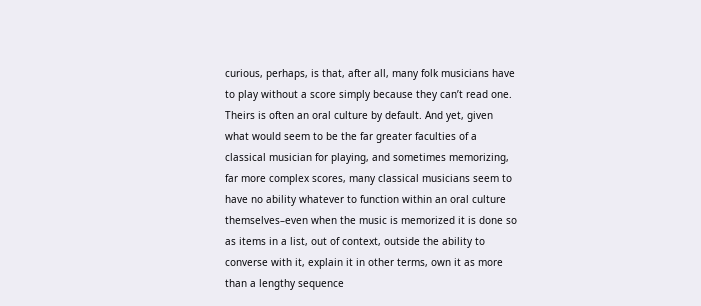curious, perhaps, is that, after all, many folk musicians have to play without a score simply because they can’t read one. Theirs is often an oral culture by default. And yet, given what would seem to be the far greater faculties of a classical musician for playing, and sometimes memorizing, far more complex scores, many classical musicians seem to have no ability whatever to function within an oral culture themselves–even when the music is memorized it is done so as items in a list, out of context, outside the ability to converse with it, explain it in other terms, own it as more than a lengthy sequence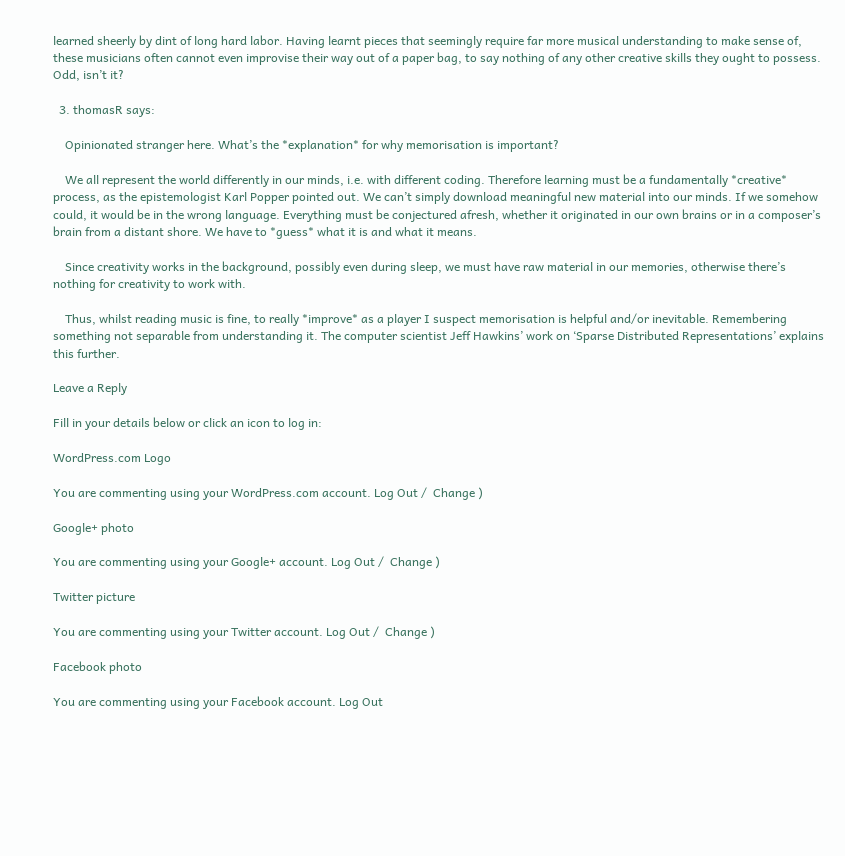learned sheerly by dint of long hard labor. Having learnt pieces that seemingly require far more musical understanding to make sense of, these musicians often cannot even improvise their way out of a paper bag, to say nothing of any other creative skills they ought to possess. Odd, isn’t it?

  3. thomasR says:

    Opinionated stranger here. What’s the *explanation* for why memorisation is important?

    We all represent the world differently in our minds, i.e. with different coding. Therefore learning must be a fundamentally *creative* process, as the epistemologist Karl Popper pointed out. We can’t simply download meaningful new material into our minds. If we somehow could, it would be in the wrong language. Everything must be conjectured afresh, whether it originated in our own brains or in a composer’s brain from a distant shore. We have to *guess* what it is and what it means.

    Since creativity works in the background, possibly even during sleep, we must have raw material in our memories, otherwise there’s nothing for creativity to work with.

    Thus, whilst reading music is fine, to really *improve* as a player I suspect memorisation is helpful and/or inevitable. Remembering something not separable from understanding it. The computer scientist Jeff Hawkins’ work on ‘Sparse Distributed Representations’ explains this further.

Leave a Reply

Fill in your details below or click an icon to log in:

WordPress.com Logo

You are commenting using your WordPress.com account. Log Out /  Change )

Google+ photo

You are commenting using your Google+ account. Log Out /  Change )

Twitter picture

You are commenting using your Twitter account. Log Out /  Change )

Facebook photo

You are commenting using your Facebook account. Log Out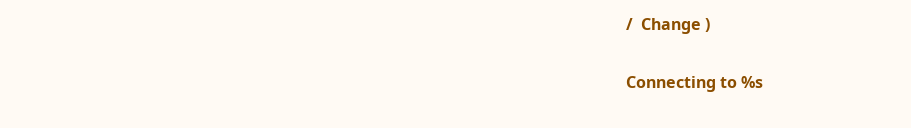/  Change )

Connecting to %s